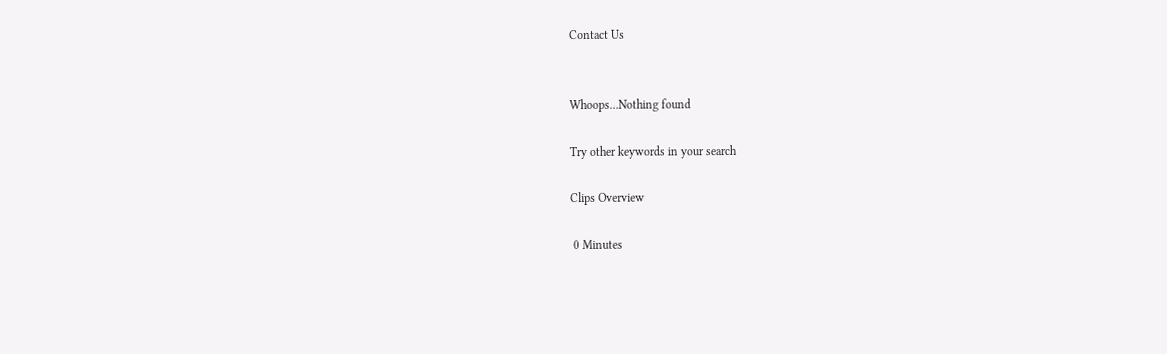Contact Us


Whoops…Nothing found

Try other keywords in your search

Clips Overview

 0 Minutes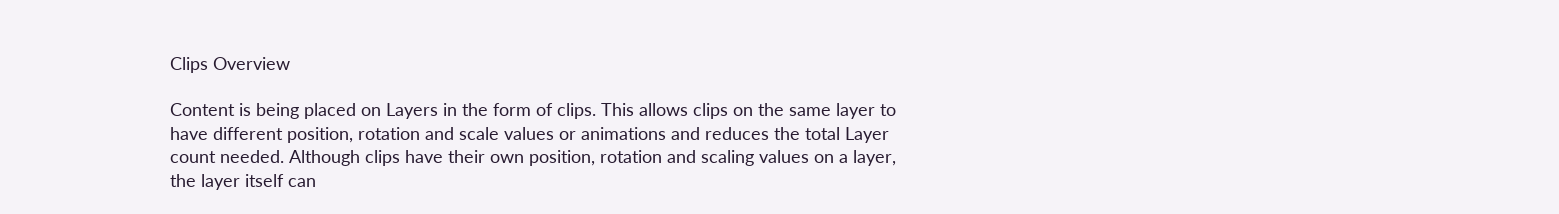Clips Overview

Content is being placed on Layers in the form of clips. This allows clips on the same layer to have different position, rotation and scale values or animations and reduces the total Layer count needed. Although clips have their own position, rotation and scaling values on a layer, the layer itself can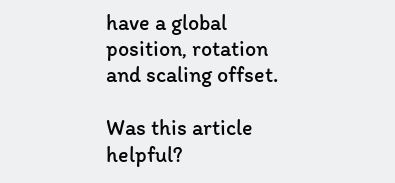have a global position, rotation and scaling offset.

Was this article helpful?